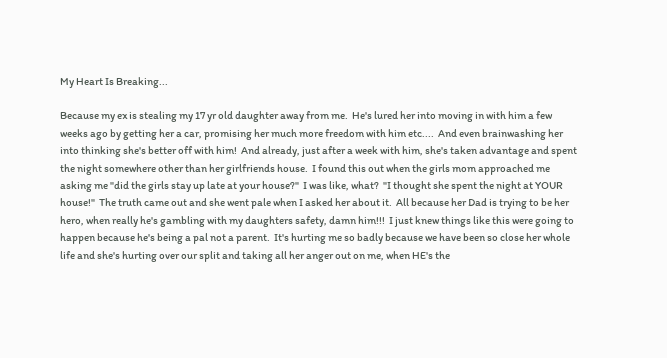My Heart Is Breaking...

Because my ex is stealing my 17 yr old daughter away from me.  He's lured her into moving in with him a few weeks ago by getting her a car, promising her much more freedom with him etc....  And even brainwashing her into thinking she's better off with him!  And already, just after a week with him, she's taken advantage and spent the night somewhere other than her girlfriends house.  I found this out when the girls mom approached me asking me "did the girls stay up late at your house?"  I was like, what?  "I thought she spent the night at YOUR house!"  The truth came out and she went pale when I asked her about it.  All because her Dad is trying to be her hero, when really he's gambling with my daughters safety, damn him!!!  I just knew things like this were going to happen because he's being a pal not a parent.  It's hurting me so badly because we have been so close her whole life and she's hurting over our split and taking all her anger out on me, when HE's the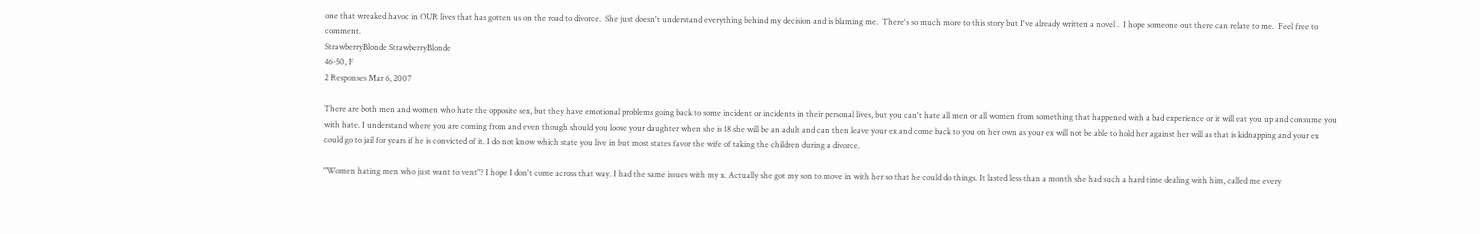one that wreaked havoc in OUR lives that has gotten us on the road to divorce.  She just doesn't understand everything behind my decision and is blaming me.  There's so much more to this story but I've already written a novel .  I hope someone out there can relate to me.  Feel free to comment.
StrawberryBlonde StrawberryBlonde
46-50, F
2 Responses Mar 6, 2007

There are both men and women who hate the opposite sex, but they have emotional problems going back to some incident or incidents in their personal lives, but you can't hate all men or all women from something that happened with a bad experience or it will eat you up and consume you with hate. I understand where you are coming from and even though should you loose your daughter when she is 18 she will be an adult and can then leave your ex and come back to you on her own as your ex will not be able to hold her against her will as that is kidnapping and your ex could go to jail for years if he is convicted of it. I do not know which state you live in but most states favor the wife of taking the children during a divorce.

"Women hating men who just want to vent"? I hope I don't come across that way. I had the same issues with my x. Actually she got my son to move in with her so that he could do things. It lasted less than a month she had such a hard time dealing with him, called me every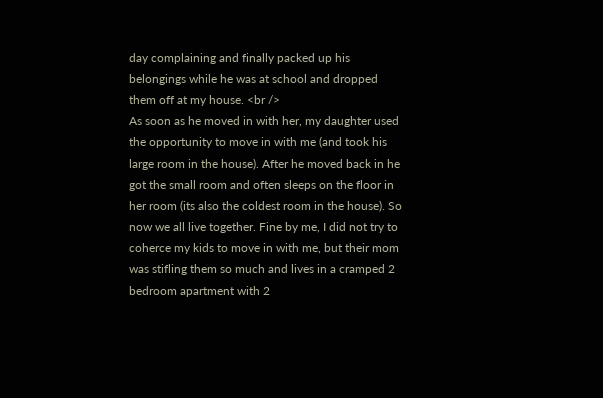day complaining and finally packed up his belongings while he was at school and dropped them off at my house. <br />
As soon as he moved in with her, my daughter used the opportunity to move in with me (and took his large room in the house). After he moved back in he got the small room and often sleeps on the floor in her room (its also the coldest room in the house). So now we all live together. Fine by me, I did not try to coherce my kids to move in with me, but their mom was stifling them so much and lives in a cramped 2 bedroom apartment with 2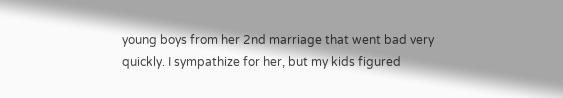young boys from her 2nd marriage that went bad very quickly. I sympathize for her, but my kids figured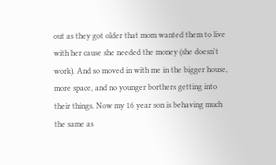out as they got older that mom wanted them to live with her cause she needed the money (she doesn't work). And so moved in with me in the bigger house, more space, and no younger borthers getting into their things. Now my 16 year son is behaving much the same as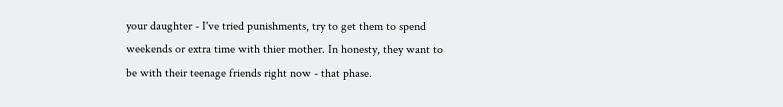your daughter - I've tried punishments, try to get them to spend weekends or extra time with thier mother. In honesty, they want to be with their teenage friends right now - that phase.